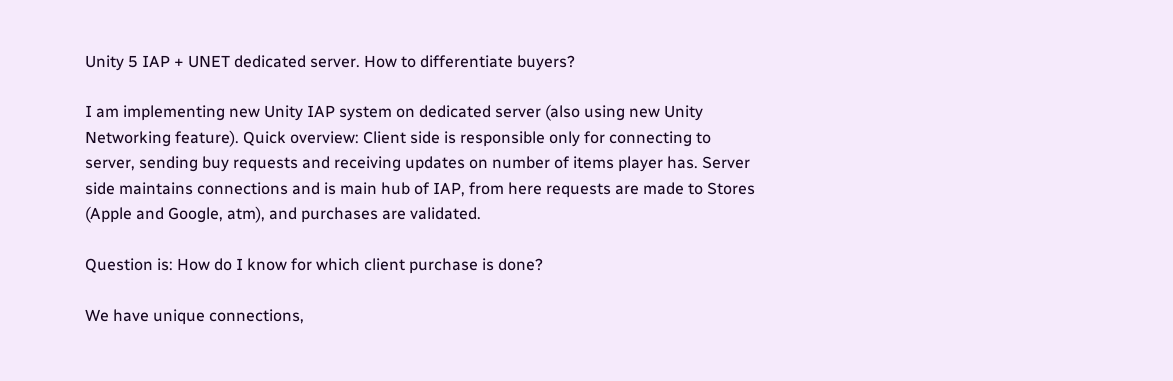Unity 5 IAP + UNET dedicated server. How to differentiate buyers?

I am implementing new Unity IAP system on dedicated server (also using new Unity Networking feature). Quick overview: Client side is responsible only for connecting to server, sending buy requests and receiving updates on number of items player has. Server side maintains connections and is main hub of IAP, from here requests are made to Stores (Apple and Google, atm), and purchases are validated.

Question is: How do I know for which client purchase is done?

We have unique connections,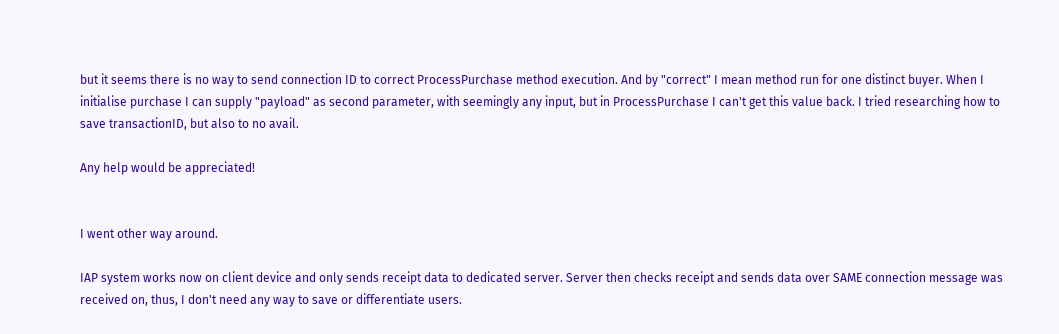but it seems there is no way to send connection ID to correct ProcessPurchase method execution. And by "correct" I mean method run for one distinct buyer. When I initialise purchase I can supply "payload" as second parameter, with seemingly any input, but in ProcessPurchase I can't get this value back. I tried researching how to save transactionID, but also to no avail.

Any help would be appreciated!


I went other way around.

IAP system works now on client device and only sends receipt data to dedicated server. Server then checks receipt and sends data over SAME connection message was received on, thus, I don't need any way to save or differentiate users.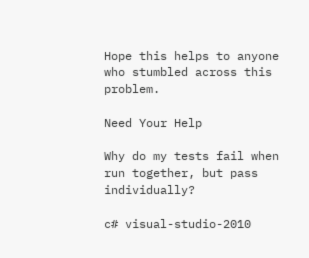Hope this helps to anyone who stumbled across this problem.

Need Your Help

Why do my tests fail when run together, but pass individually?

c# visual-studio-2010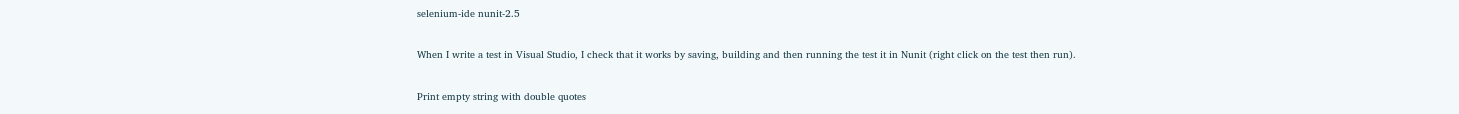selenium-ide nunit-2.5

When I write a test in Visual Studio, I check that it works by saving, building and then running the test it in Nunit (right click on the test then run).

Print empty string with double quotes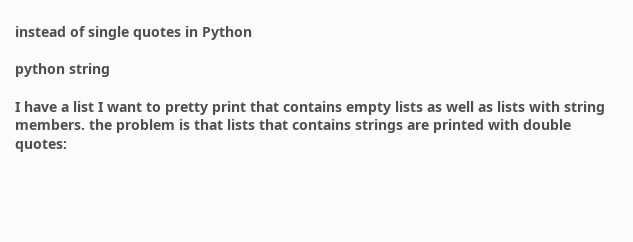instead of single quotes in Python

python string

I have a list I want to pretty print that contains empty lists as well as lists with string members. the problem is that lists that contains strings are printed with double quotes: